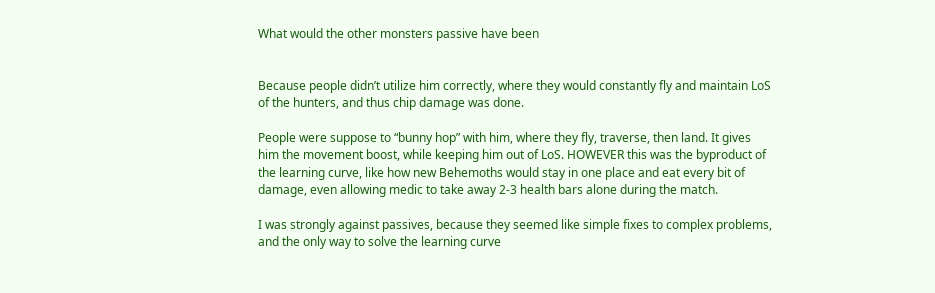What would the other monsters passive have been


Because people didn’t utilize him correctly, where they would constantly fly and maintain LoS of the hunters, and thus chip damage was done.

People were suppose to “bunny hop” with him, where they fly, traverse, then land. It gives him the movement boost, while keeping him out of LoS. HOWEVER this was the byproduct of the learning curve, like how new Behemoths would stay in one place and eat every bit of damage, even allowing medic to take away 2-3 health bars alone during the match.

I was strongly against passives, because they seemed like simple fixes to complex problems, and the only way to solve the learning curve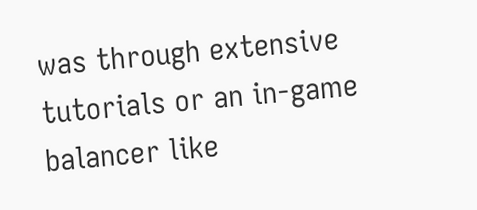was through extensive tutorials or an in-game balancer like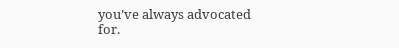you’ve always advocated for.